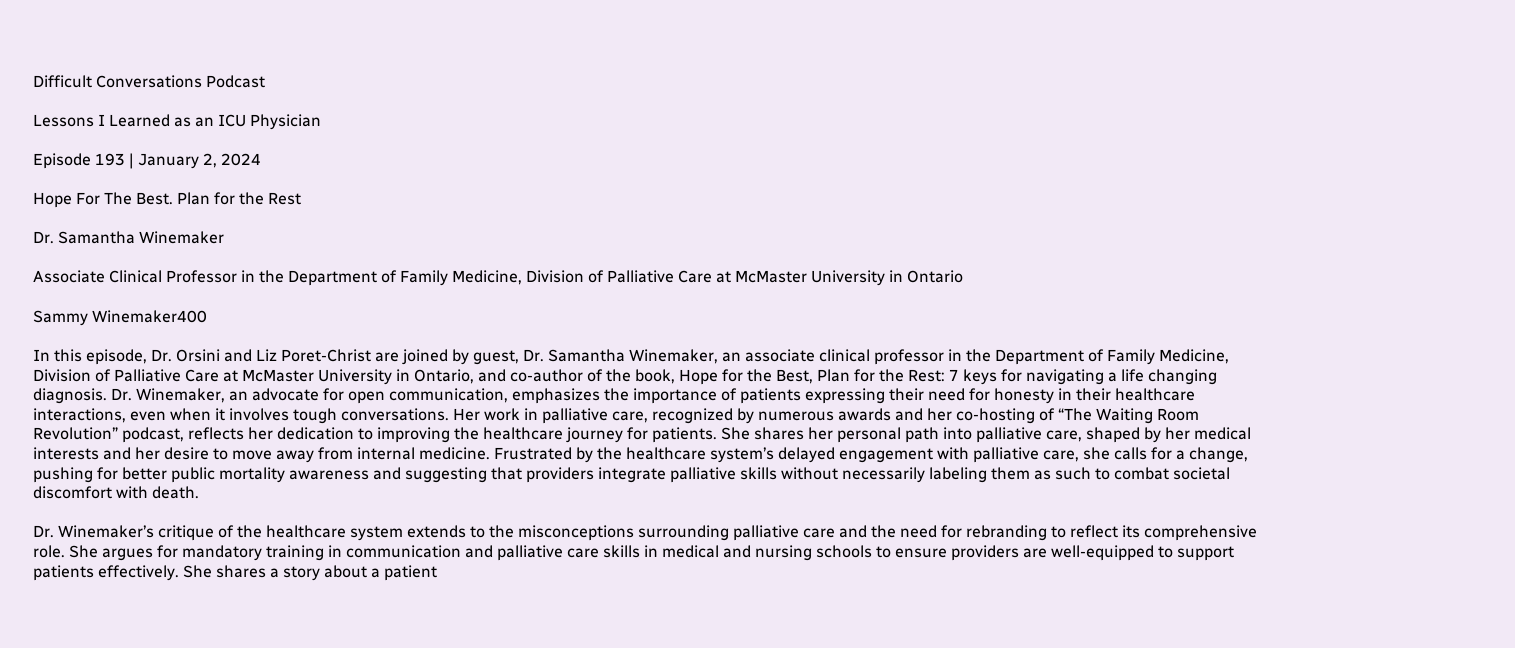Difficult Conversations Podcast

Lessons I Learned as an ICU Physician

Episode 193 | January 2, 2024

Hope For The Best. Plan for the Rest

Dr. Samantha Winemaker

Associate Clinical Professor in the Department of Family Medicine, Division of Palliative Care at McMaster University in Ontario

Sammy Winemaker400

In this episode, Dr. Orsini and Liz Poret-Christ are joined by guest, Dr. Samantha Winemaker, an associate clinical professor in the Department of Family Medicine, Division of Palliative Care at McMaster University in Ontario, and co-author of the book, Hope for the Best, Plan for the Rest: 7 keys for navigating a life changing diagnosis. Dr. Winemaker, an advocate for open communication, emphasizes the importance of patients expressing their need for honesty in their healthcare interactions, even when it involves tough conversations. Her work in palliative care, recognized by numerous awards and her co-hosting of “The Waiting Room Revolution” podcast, reflects her dedication to improving the healthcare journey for patients. She shares her personal path into palliative care, shaped by her medical interests and her desire to move away from internal medicine. Frustrated by the healthcare system’s delayed engagement with palliative care, she calls for a change, pushing for better public mortality awareness and suggesting that providers integrate palliative skills without necessarily labeling them as such to combat societal discomfort with death.

Dr. Winemaker’s critique of the healthcare system extends to the misconceptions surrounding palliative care and the need for rebranding to reflect its comprehensive role. She argues for mandatory training in communication and palliative care skills in medical and nursing schools to ensure providers are well-equipped to support patients effectively. She shares a story about a patient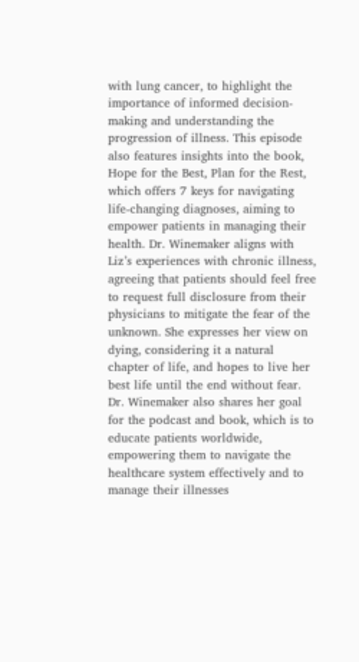with lung cancer, to highlight the importance of informed decision-making and understanding the progression of illness. This episode also features insights into the book, Hope for the Best, Plan for the Rest, which offers 7 keys for navigating life-changing diagnoses, aiming to empower patients in managing their health. Dr. Winemaker aligns with Liz’s experiences with chronic illness, agreeing that patients should feel free to request full disclosure from their physicians to mitigate the fear of the unknown. She expresses her view on dying, considering it a natural chapter of life, and hopes to live her best life until the end without fear. Dr. Winemaker also shares her goal for the podcast and book, which is to educate patients worldwide, empowering them to navigate the healthcare system effectively and to manage their illnesses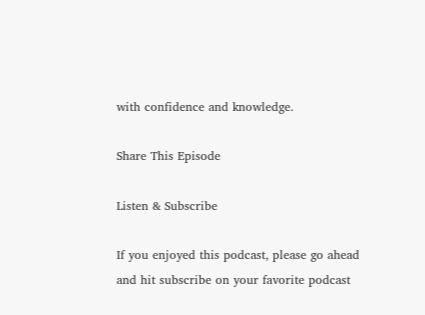with confidence and knowledge.

Share This Episode

Listen & Subscribe

If you enjoyed this podcast, please go ahead and hit subscribe on your favorite podcast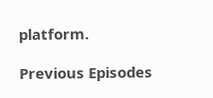platform.

Previous Episodes